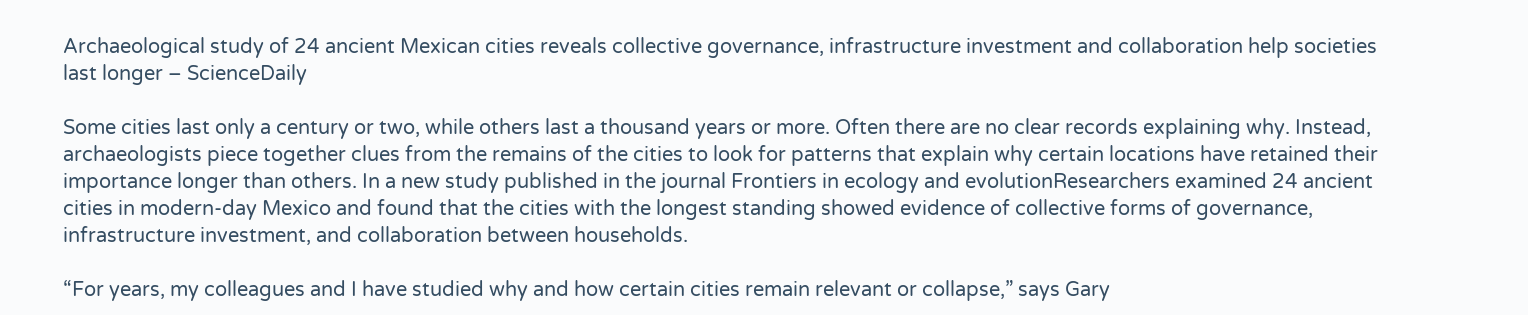Archaeological study of 24 ancient Mexican cities reveals collective governance, infrastructure investment and collaboration help societies last longer – ScienceDaily

Some cities last only a century or two, while others last a thousand years or more. Often there are no clear records explaining why. Instead, archaeologists piece together clues from the remains of the cities to look for patterns that explain why certain locations have retained their importance longer than others. In a new study published in the journal Frontiers in ecology and evolutionResearchers examined 24 ancient cities in modern-day Mexico and found that the cities with the longest standing showed evidence of collective forms of governance, infrastructure investment, and collaboration between households.

“For years, my colleagues and I have studied why and how certain cities remain relevant or collapse,” says Gary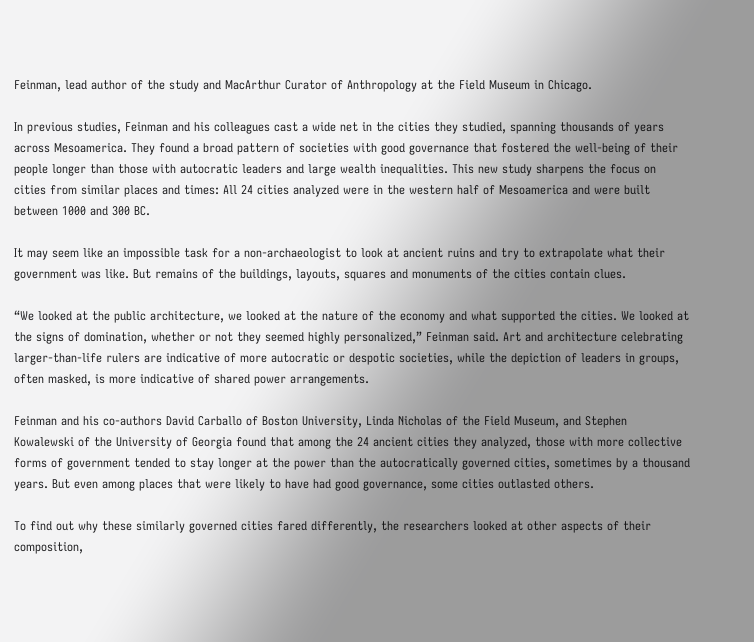Feinman, lead author of the study and MacArthur Curator of Anthropology at the Field Museum in Chicago.

In previous studies, Feinman and his colleagues cast a wide net in the cities they studied, spanning thousands of years across Mesoamerica. They found a broad pattern of societies with good governance that fostered the well-being of their people longer than those with autocratic leaders and large wealth inequalities. This new study sharpens the focus on cities from similar places and times: All 24 cities analyzed were in the western half of Mesoamerica and were built between 1000 and 300 BC.

It may seem like an impossible task for a non-archaeologist to look at ancient ruins and try to extrapolate what their government was like. But remains of the buildings, layouts, squares and monuments of the cities contain clues.

“We looked at the public architecture, we looked at the nature of the economy and what supported the cities. We looked at the signs of domination, whether or not they seemed highly personalized,” Feinman said. Art and architecture celebrating larger-than-life rulers are indicative of more autocratic or despotic societies, while the depiction of leaders in groups, often masked, is more indicative of shared power arrangements.

Feinman and his co-authors David Carballo of Boston University, Linda Nicholas of the Field Museum, and Stephen Kowalewski of the University of Georgia found that among the 24 ancient cities they analyzed, those with more collective forms of government tended to stay longer at the power than the autocratically governed cities, sometimes by a thousand years. But even among places that were likely to have had good governance, some cities outlasted others.

To find out why these similarly governed cities fared differently, the researchers looked at other aspects of their composition,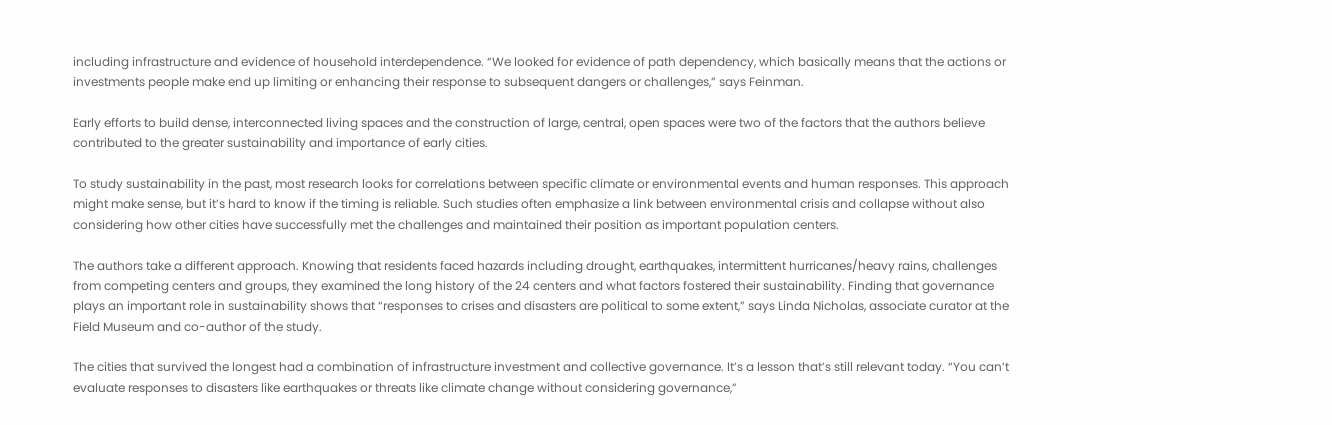including infrastructure and evidence of household interdependence. “We looked for evidence of path dependency, which basically means that the actions or investments people make end up limiting or enhancing their response to subsequent dangers or challenges,” says Feinman.

Early efforts to build dense, interconnected living spaces and the construction of large, central, open spaces were two of the factors that the authors believe contributed to the greater sustainability and importance of early cities.

To study sustainability in the past, most research looks for correlations between specific climate or environmental events and human responses. This approach might make sense, but it’s hard to know if the timing is reliable. Such studies often emphasize a link between environmental crisis and collapse without also considering how other cities have successfully met the challenges and maintained their position as important population centers.

The authors take a different approach. Knowing that residents faced hazards including drought, earthquakes, intermittent hurricanes/heavy rains, challenges from competing centers and groups, they examined the long history of the 24 centers and what factors fostered their sustainability. Finding that governance plays an important role in sustainability shows that “responses to crises and disasters are political to some extent,” says Linda Nicholas, associate curator at the Field Museum and co-author of the study.

The cities that survived the longest had a combination of infrastructure investment and collective governance. It’s a lesson that’s still relevant today. “You can’t evaluate responses to disasters like earthquakes or threats like climate change without considering governance,”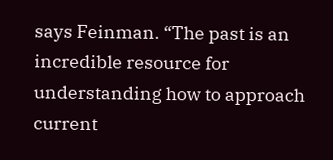says Feinman. “The past is an incredible resource for understanding how to approach current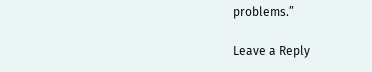problems.”

Leave a Reply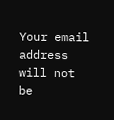Your email address will not be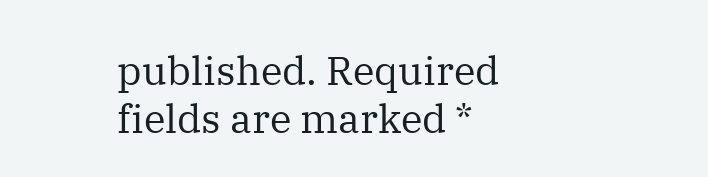published. Required fields are marked *